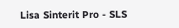Lisa Sinterit Pro - SLS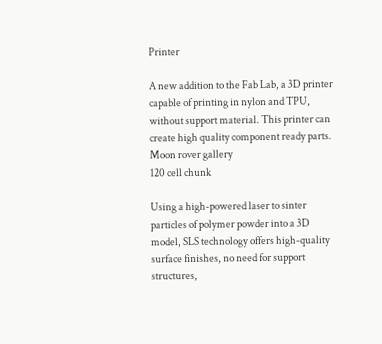Printer

A new addition to the Fab Lab, a 3D printer capable of printing in nylon and TPU, without support material. This printer can create high quality component ready parts.
Moon rover gallery
120 cell chunk

Using a high-powered laser to sinter particles of polymer powder into a 3D model, SLS technology offers high-quality surface finishes, no need for support structures,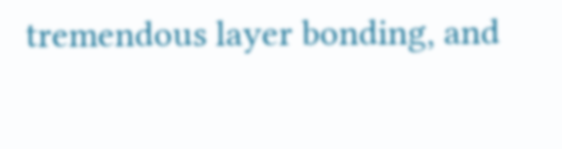tremendous layer bonding, and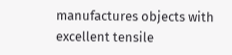manufactures objects with excellent tensile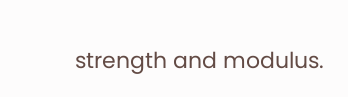strength and modulus.